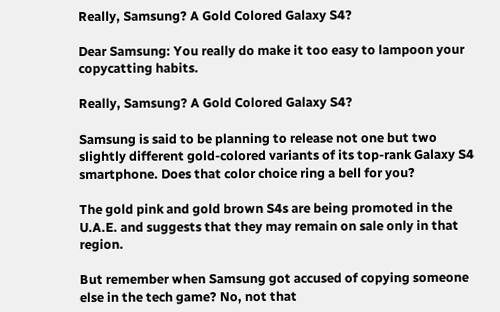Really, Samsung? A Gold Colored Galaxy S4?

Dear Samsung: You really do make it too easy to lampoon your copycatting habits.

Really, Samsung? A Gold Colored Galaxy S4?

Samsung is said to be planning to release not one but two slightly different gold-colored variants of its top-rank Galaxy S4 smartphone. Does that color choice ring a bell for you?

The gold pink and gold brown S4s are being promoted in the U.A.E. and suggests that they may remain on sale only in that region.

But remember when Samsung got accused of copying someone else in the tech game? No, not that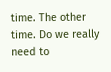time. The other time. Do we really need to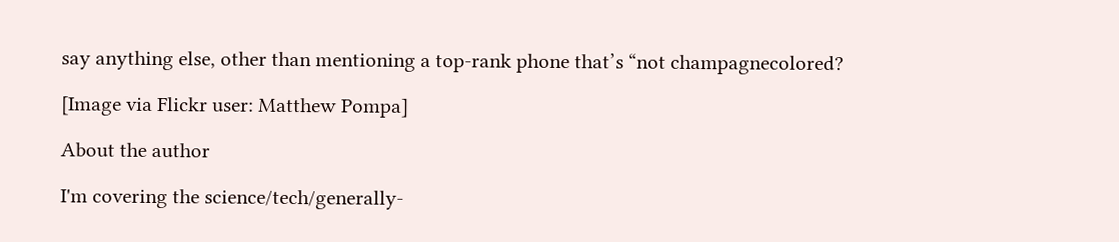say anything else, other than mentioning a top-rank phone that’s “not champagnecolored?

[Image via Flickr user: Matthew Pompa]

About the author

I'm covering the science/tech/generally-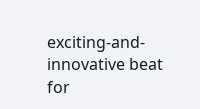exciting-and-innovative beat for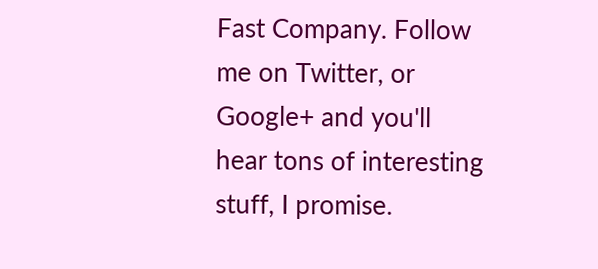Fast Company. Follow me on Twitter, or Google+ and you'll hear tons of interesting stuff, I promise.